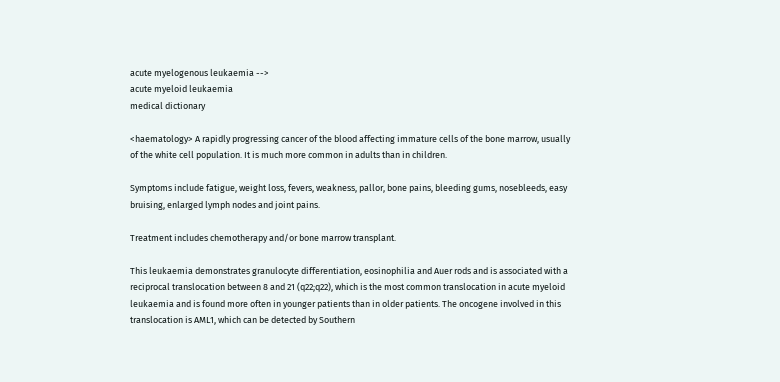acute myelogenous leukaemia -->
acute myeloid leukaemia
medical dictionary

<haematology> A rapidly progressing cancer of the blood affecting immature cells of the bone marrow, usually of the white cell population. It is much more common in adults than in children.

Symptoms include fatigue, weight loss, fevers, weakness, pallor, bone pains, bleeding gums, nosebleeds, easy bruising, enlarged lymph nodes and joint pains.

Treatment includes chemotherapy and/or bone marrow transplant.

This leukaemia demonstrates granulocyte differentiation, eosinophilia and Auer rods and is associated with a reciprocal translocation between 8 and 21 (q22;q22), which is the most common translocation in acute myeloid leukaemia and is found more often in younger patients than in older patients. The oncogene involved in this translocation is AML1, which can be detected by Southern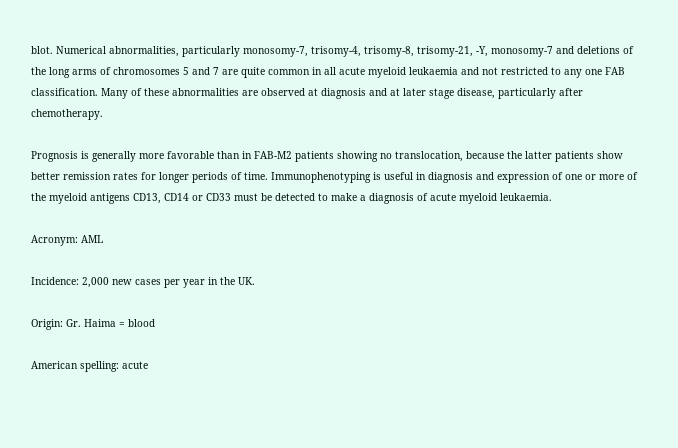blot. Numerical abnormalities, particularly monosomy-7, trisomy-4, trisomy-8, trisomy-21, -Y, monosomy-7 and deletions of the long arms of chromosomes 5 and 7 are quite common in all acute myeloid leukaemia and not restricted to any one FAB classification. Many of these abnormalities are observed at diagnosis and at later stage disease, particularly after chemotherapy.

Prognosis is generally more favorable than in FAB-M2 patients showing no translocation, because the latter patients show better remission rates for longer periods of time. Immunophenotyping is useful in diagnosis and expression of one or more of the myeloid antigens CD13, CD14 or CD33 must be detected to make a diagnosis of acute myeloid leukaemia.

Acronym: AML

Incidence: 2,000 new cases per year in the UK.

Origin: Gr. Haima = blood

American spelling: acute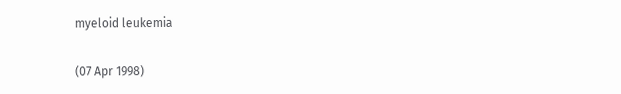myeloid leukemia

(07 Apr 1998)